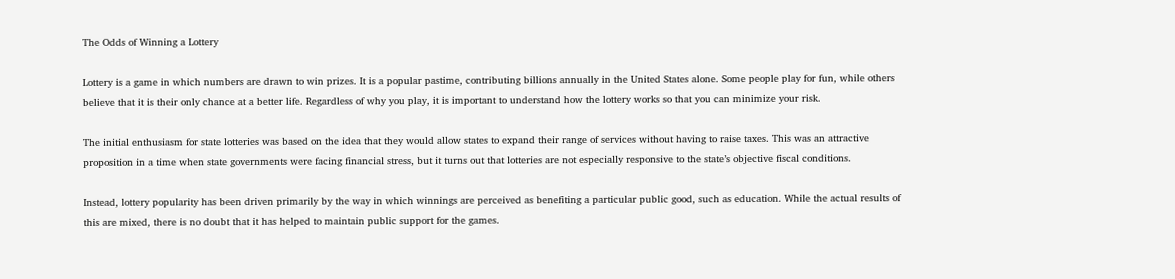The Odds of Winning a Lottery

Lottery is a game in which numbers are drawn to win prizes. It is a popular pastime, contributing billions annually in the United States alone. Some people play for fun, while others believe that it is their only chance at a better life. Regardless of why you play, it is important to understand how the lottery works so that you can minimize your risk.

The initial enthusiasm for state lotteries was based on the idea that they would allow states to expand their range of services without having to raise taxes. This was an attractive proposition in a time when state governments were facing financial stress, but it turns out that lotteries are not especially responsive to the state’s objective fiscal conditions.

Instead, lottery popularity has been driven primarily by the way in which winnings are perceived as benefiting a particular public good, such as education. While the actual results of this are mixed, there is no doubt that it has helped to maintain public support for the games.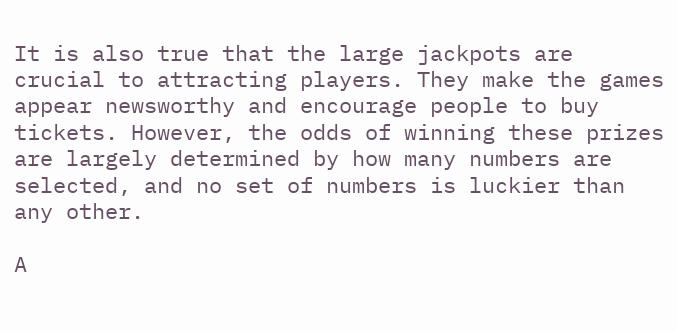It is also true that the large jackpots are crucial to attracting players. They make the games appear newsworthy and encourage people to buy tickets. However, the odds of winning these prizes are largely determined by how many numbers are selected, and no set of numbers is luckier than any other.

A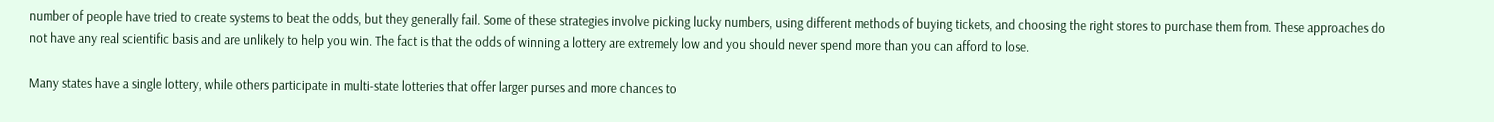number of people have tried to create systems to beat the odds, but they generally fail. Some of these strategies involve picking lucky numbers, using different methods of buying tickets, and choosing the right stores to purchase them from. These approaches do not have any real scientific basis and are unlikely to help you win. The fact is that the odds of winning a lottery are extremely low and you should never spend more than you can afford to lose.

Many states have a single lottery, while others participate in multi-state lotteries that offer larger purses and more chances to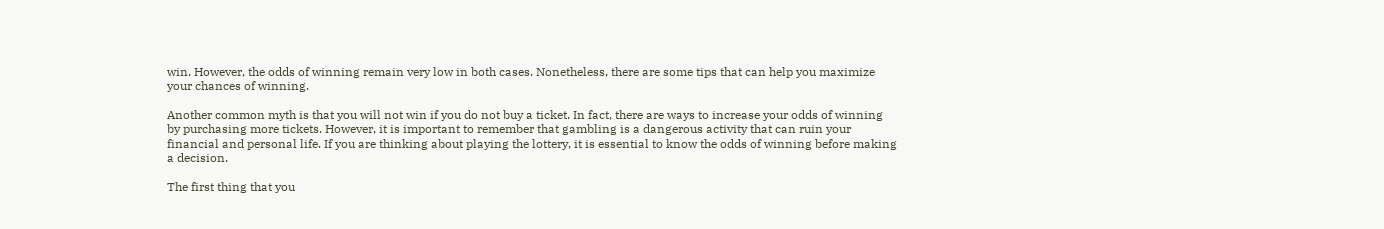win. However, the odds of winning remain very low in both cases. Nonetheless, there are some tips that can help you maximize your chances of winning.

Another common myth is that you will not win if you do not buy a ticket. In fact, there are ways to increase your odds of winning by purchasing more tickets. However, it is important to remember that gambling is a dangerous activity that can ruin your financial and personal life. If you are thinking about playing the lottery, it is essential to know the odds of winning before making a decision.

The first thing that you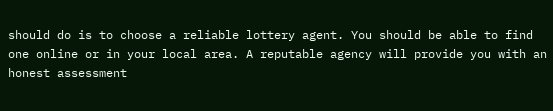should do is to choose a reliable lottery agent. You should be able to find one online or in your local area. A reputable agency will provide you with an honest assessment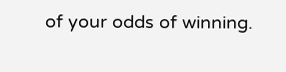of your odds of winning.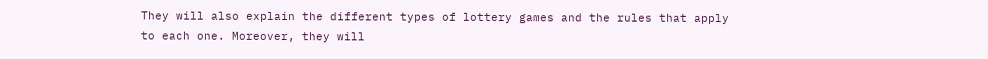They will also explain the different types of lottery games and the rules that apply to each one. Moreover, they will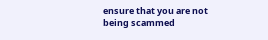ensure that you are not being scammed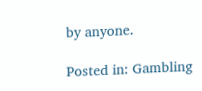by anyone.

Posted in: Gambling